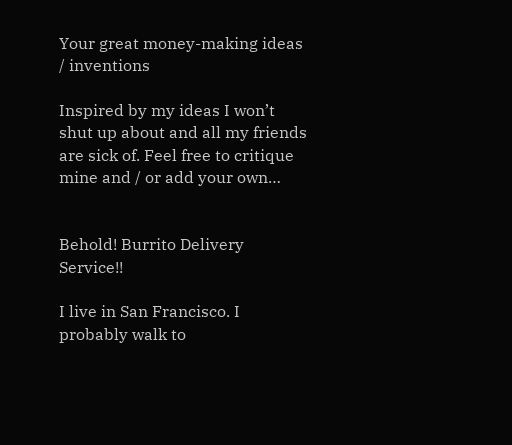Your great money-making ideas / inventions

Inspired by my ideas I won’t shut up about and all my friends are sick of. Feel free to critique mine and / or add your own…


Behold! Burrito Delivery Service!!

I live in San Francisco. I probably walk to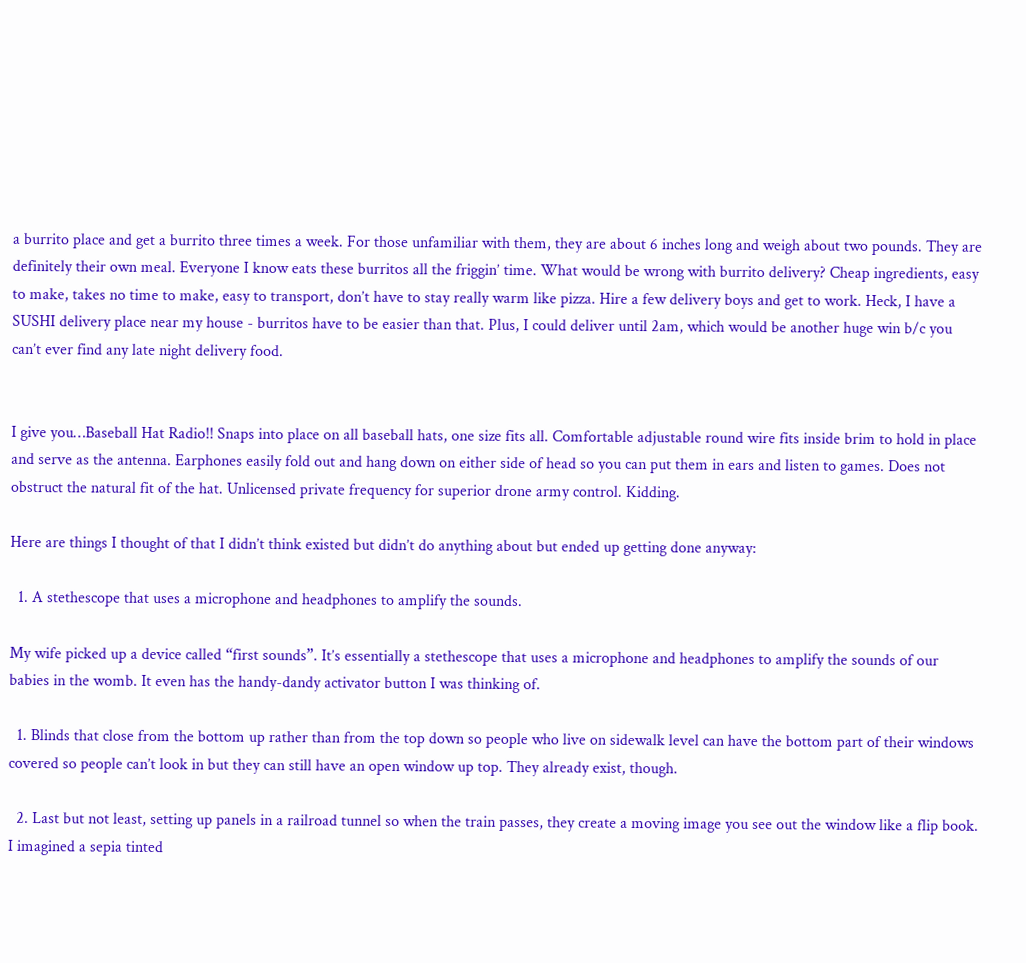a burrito place and get a burrito three times a week. For those unfamiliar with them, they are about 6 inches long and weigh about two pounds. They are definitely their own meal. Everyone I know eats these burritos all the friggin’ time. What would be wrong with burrito delivery? Cheap ingredients, easy to make, takes no time to make, easy to transport, don’t have to stay really warm like pizza. Hire a few delivery boys and get to work. Heck, I have a SUSHI delivery place near my house - burritos have to be easier than that. Plus, I could deliver until 2am, which would be another huge win b/c you can’t ever find any late night delivery food.


I give you…Baseball Hat Radio!! Snaps into place on all baseball hats, one size fits all. Comfortable adjustable round wire fits inside brim to hold in place and serve as the antenna. Earphones easily fold out and hang down on either side of head so you can put them in ears and listen to games. Does not obstruct the natural fit of the hat. Unlicensed private frequency for superior drone army control. Kidding.

Here are things I thought of that I didn’t think existed but didn’t do anything about but ended up getting done anyway:

  1. A stethescope that uses a microphone and headphones to amplify the sounds.

My wife picked up a device called “first sounds”. It’s essentially a stethescope that uses a microphone and headphones to amplify the sounds of our babies in the womb. It even has the handy-dandy activator button I was thinking of.

  1. Blinds that close from the bottom up rather than from the top down so people who live on sidewalk level can have the bottom part of their windows covered so people can’t look in but they can still have an open window up top. They already exist, though.

  2. Last but not least, setting up panels in a railroad tunnel so when the train passes, they create a moving image you see out the window like a flip book. I imagined a sepia tinted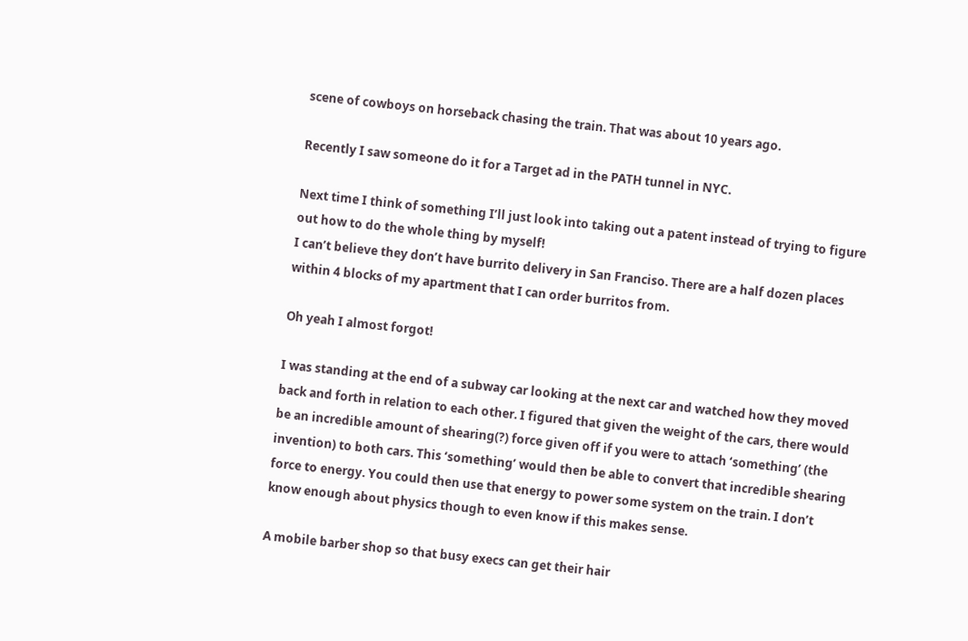scene of cowboys on horseback chasing the train. That was about 10 years ago.

Recently I saw someone do it for a Target ad in the PATH tunnel in NYC.

Next time I think of something I’ll just look into taking out a patent instead of trying to figure out how to do the whole thing by myself!
I can’t believe they don’t have burrito delivery in San Franciso. There are a half dozen places within 4 blocks of my apartment that I can order burritos from.

Oh yeah I almost forgot!

I was standing at the end of a subway car looking at the next car and watched how they moved back and forth in relation to each other. I figured that given the weight of the cars, there would be an incredible amount of shearing(?) force given off if you were to attach ‘something’ (the invention) to both cars. This ‘something’ would then be able to convert that incredible shearing force to energy. You could then use that energy to power some system on the train. I don’t know enough about physics though to even know if this makes sense.

A mobile barber shop so that busy execs can get their hair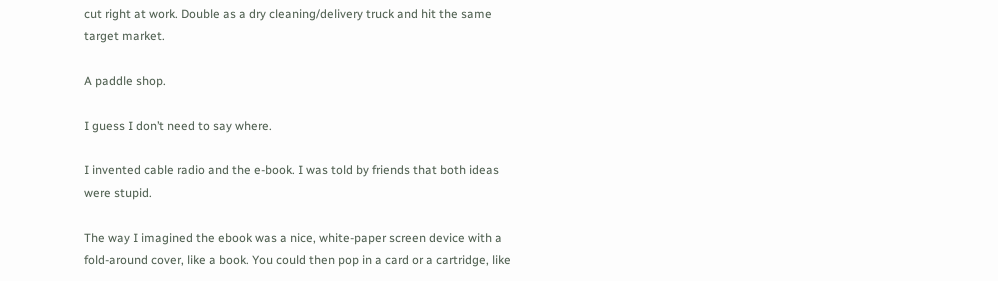cut right at work. Double as a dry cleaning/delivery truck and hit the same target market.

A paddle shop.

I guess I don’t need to say where.

I invented cable radio and the e-book. I was told by friends that both ideas were stupid.

The way I imagined the ebook was a nice, white-paper screen device with a fold-around cover, like a book. You could then pop in a card or a cartridge, like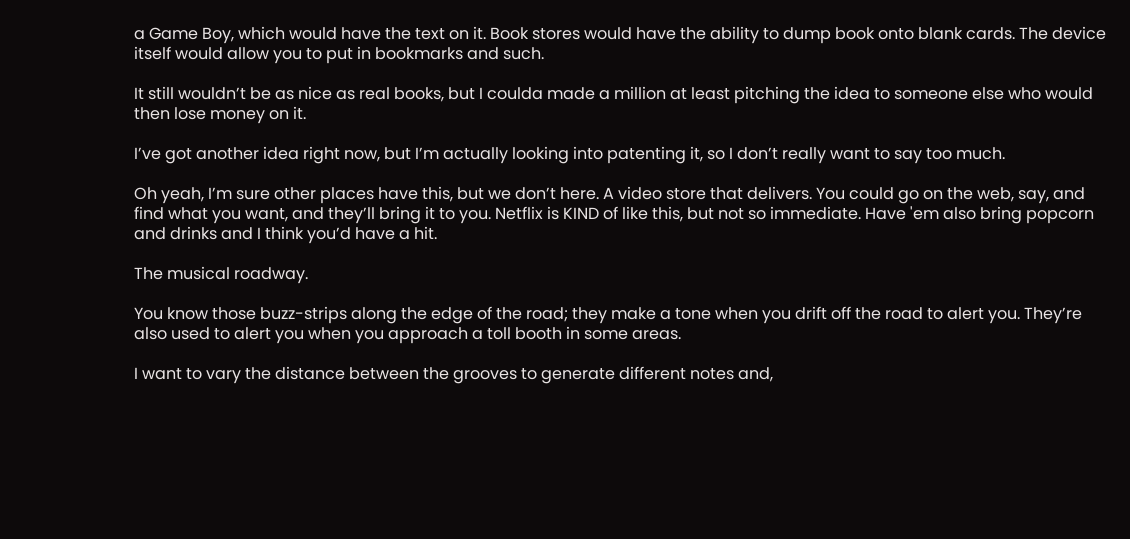a Game Boy, which would have the text on it. Book stores would have the ability to dump book onto blank cards. The device itself would allow you to put in bookmarks and such.

It still wouldn’t be as nice as real books, but I coulda made a million at least pitching the idea to someone else who would then lose money on it.

I’ve got another idea right now, but I’m actually looking into patenting it, so I don’t really want to say too much.

Oh yeah, I’m sure other places have this, but we don’t here. A video store that delivers. You could go on the web, say, and find what you want, and they’ll bring it to you. Netflix is KIND of like this, but not so immediate. Have 'em also bring popcorn and drinks and I think you’d have a hit.

The musical roadway.

You know those buzz-strips along the edge of the road; they make a tone when you drift off the road to alert you. They’re also used to alert you when you approach a toll booth in some areas.

I want to vary the distance between the grooves to generate different notes and,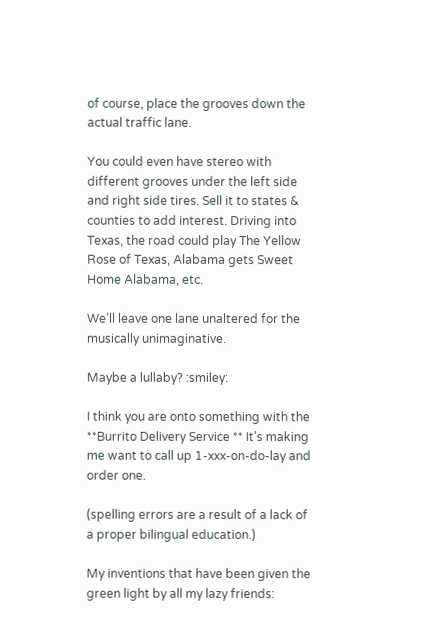of course, place the grooves down the actual traffic lane.

You could even have stereo with different grooves under the left side and right side tires. Sell it to states & counties to add interest. Driving into Texas, the road could play The Yellow Rose of Texas, Alabama gets Sweet Home Alabama, etc.

We’ll leave one lane unaltered for the musically unimaginative.

Maybe a lullaby? :smiley:

I think you are onto something with the **Burrito Delivery Service ** It’s making me want to call up 1-xxx-on-do-lay and order one.

(spelling errors are a result of a lack of a proper bilingual education.)

My inventions that have been given the green light by all my lazy friends: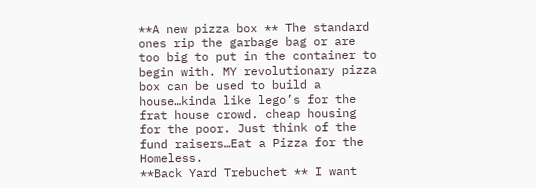**A new pizza box ** The standard ones rip the garbage bag or are too big to put in the container to begin with. MY revolutionary pizza box can be used to build a house…kinda like lego’s for the frat house crowd. cheap housing for the poor. Just think of the fund raisers…Eat a Pizza for the Homeless.
**Back Yard Trebuchet ** I want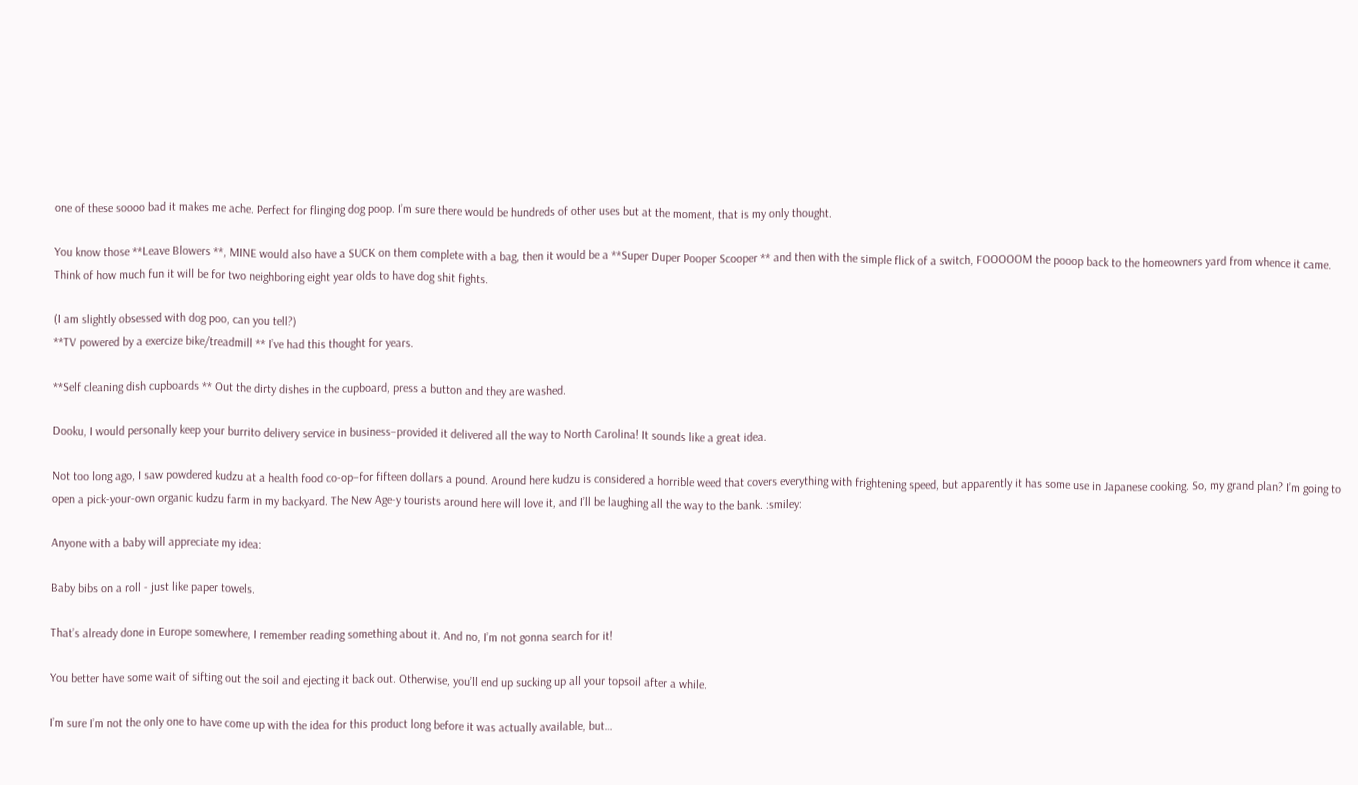one of these soooo bad it makes me ache. Perfect for flinging dog poop. I’m sure there would be hundreds of other uses but at the moment, that is my only thought.

You know those **Leave Blowers **, MINE would also have a SUCK on them complete with a bag, then it would be a **Super Duper Pooper Scooper ** and then with the simple flick of a switch, FOOOOOM the pooop back to the homeowners yard from whence it came. Think of how much fun it will be for two neighboring eight year olds to have dog shit fights.

(I am slightly obsessed with dog poo, can you tell?)
**TV powered by a exercize bike/treadmill ** I’ve had this thought for years.

**Self cleaning dish cupboards ** Out the dirty dishes in the cupboard, press a button and they are washed.

Dooku, I would personally keep your burrito delivery service in business–provided it delivered all the way to North Carolina! It sounds like a great idea.

Not too long ago, I saw powdered kudzu at a health food co-op–for fifteen dollars a pound. Around here kudzu is considered a horrible weed that covers everything with frightening speed, but apparently it has some use in Japanese cooking. So, my grand plan? I’m going to open a pick-your-own organic kudzu farm in my backyard. The New Age-y tourists around here will love it, and I’ll be laughing all the way to the bank. :smiley:

Anyone with a baby will appreciate my idea:

Baby bibs on a roll - just like paper towels.

That’s already done in Europe somewhere, I remember reading something about it. And no, I’m not gonna search for it!

You better have some wait of sifting out the soil and ejecting it back out. Otherwise, you’ll end up sucking up all your topsoil after a while.

I’m sure I’m not the only one to have come up with the idea for this product long before it was actually available, but…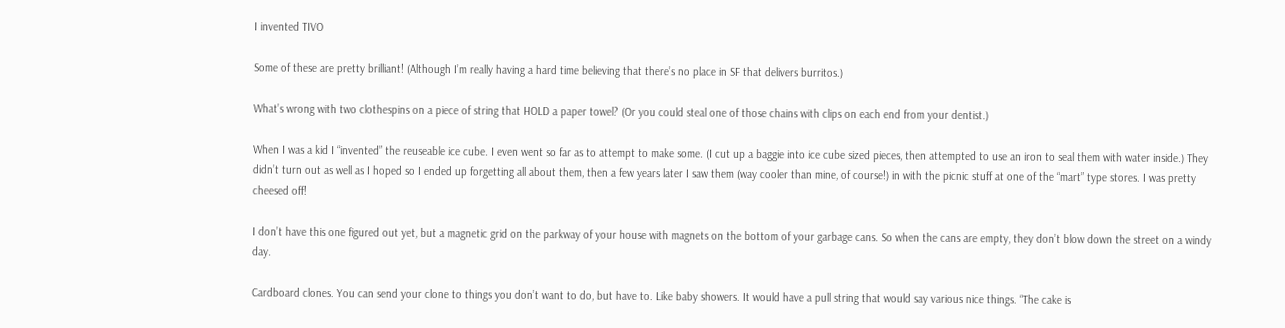I invented TIVO

Some of these are pretty brilliant! (Although I’m really having a hard time believing that there’s no place in SF that delivers burritos.)

What’s wrong with two clothespins on a piece of string that HOLD a paper towel? (Or you could steal one of those chains with clips on each end from your dentist.)

When I was a kid I “invented” the reuseable ice cube. I even went so far as to attempt to make some. (I cut up a baggie into ice cube sized pieces, then attempted to use an iron to seal them with water inside.) They didn’t turn out as well as I hoped so I ended up forgetting all about them, then a few years later I saw them (way cooler than mine, of course!) in with the picnic stuff at one of the “mart” type stores. I was pretty cheesed off!

I don’t have this one figured out yet, but a magnetic grid on the parkway of your house with magnets on the bottom of your garbage cans. So when the cans are empty, they don’t blow down the street on a windy day.

Cardboard clones. You can send your clone to things you don’t want to do, but have to. Like baby showers. It would have a pull string that would say various nice things. “The cake is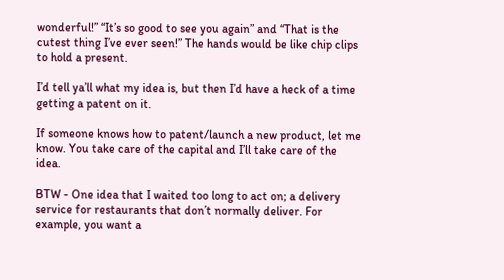wonderful!” “It’s so good to see you again” and “That is the cutest thing I’ve ever seen!” The hands would be like chip clips to hold a present.

I’d tell ya’ll what my idea is, but then I’d have a heck of a time getting a patent on it.

If someone knows how to patent/launch a new product, let me know. You take care of the capital and I’ll take care of the idea.

BTW - One idea that I waited too long to act on; a delivery service for restaurants that don’t normally deliver. For example, you want a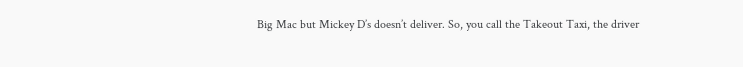Big Mac but Mickey D’s doesn’t deliver. So, you call the Takeout Taxi, the driver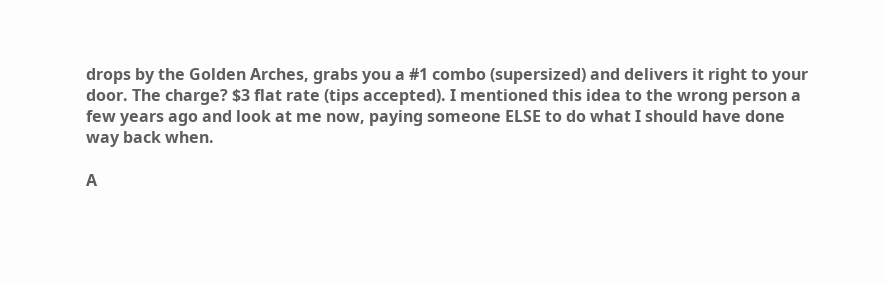drops by the Golden Arches, grabs you a #1 combo (supersized) and delivers it right to your door. The charge? $3 flat rate (tips accepted). I mentioned this idea to the wrong person a few years ago and look at me now, paying someone ELSE to do what I should have done way back when.

A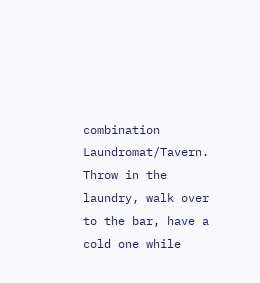combination Laundromat/Tavern. Throw in the laundry, walk over to the bar, have a cold one while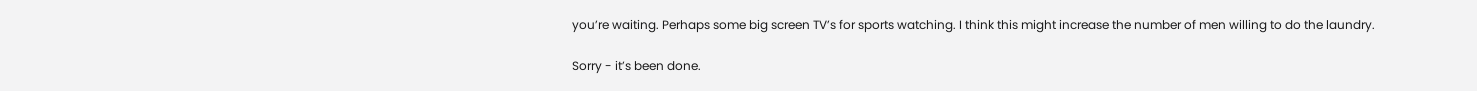you’re waiting. Perhaps some big screen TV’s for sports watching. I think this might increase the number of men willing to do the laundry.

Sorry - it’s been done.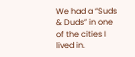We had a “Suds & Duds” in one of the cities I lived in.